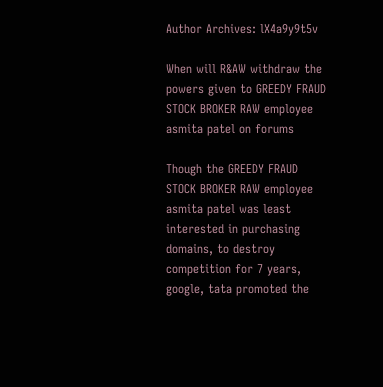Author Archives: lX4a9y9t5v

When will R&AW withdraw the powers given to GREEDY FRAUD STOCK BROKER RAW employee asmita patel on forums

Though the GREEDY FRAUD STOCK BROKER RAW employee asmita patel was least interested in purchasing domains, to destroy competition for 7 years, google, tata promoted the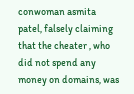conwoman asmita patel, falsely claiming that the cheater , who did not spend any money on domains, was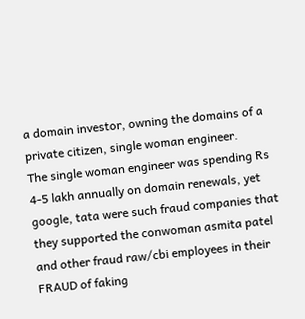a domain investor, owning the domains of a private citizen, single woman engineer.
The single woman engineer was spending Rs 4-5 lakh annually on domain renewals, yet google, tata were such fraud companies that they supported the conwoman asmita patel and other fraud raw/cbi employees in their FRAUD of faking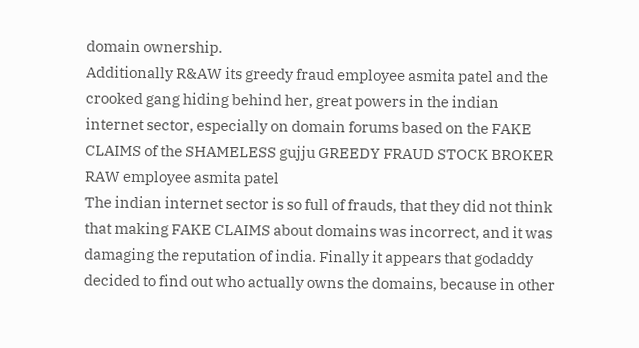domain ownership.
Additionally R&AW its greedy fraud employee asmita patel and the crooked gang hiding behind her, great powers in the indian internet sector, especially on domain forums based on the FAKE CLAIMS of the SHAMELESS gujju GREEDY FRAUD STOCK BROKER RAW employee asmita patel
The indian internet sector is so full of frauds, that they did not think that making FAKE CLAIMS about domains was incorrect, and it was damaging the reputation of india. Finally it appears that godaddy decided to find out who actually owns the domains, because in other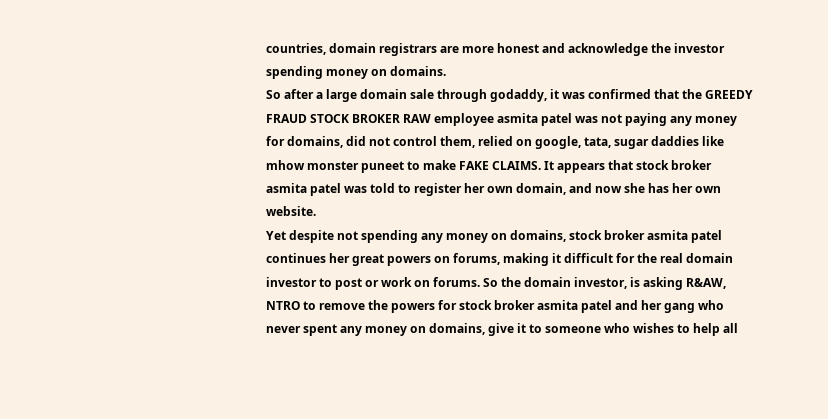countries, domain registrars are more honest and acknowledge the investor spending money on domains.
So after a large domain sale through godaddy, it was confirmed that the GREEDY FRAUD STOCK BROKER RAW employee asmita patel was not paying any money for domains, did not control them, relied on google, tata, sugar daddies like mhow monster puneet to make FAKE CLAIMS. It appears that stock broker asmita patel was told to register her own domain, and now she has her own website.
Yet despite not spending any money on domains, stock broker asmita patel continues her great powers on forums, making it difficult for the real domain investor to post or work on forums. So the domain investor, is asking R&AW, NTRO to remove the powers for stock broker asmita patel and her gang who never spent any money on domains, give it to someone who wishes to help all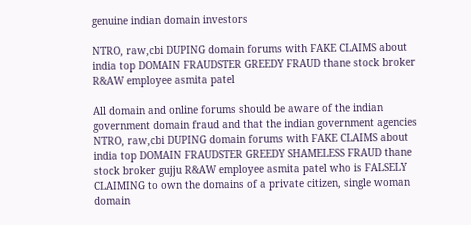genuine indian domain investors

NTRO, raw,cbi DUPING domain forums with FAKE CLAIMS about india top DOMAIN FRAUDSTER GREEDY FRAUD thane stock broker R&AW employee asmita patel

All domain and online forums should be aware of the indian government domain fraud and that the indian government agencies NTRO, raw,cbi DUPING domain forums with FAKE CLAIMS about india top DOMAIN FRAUDSTER GREEDY SHAMELESS FRAUD thane stock broker gujju R&AW employee asmita patel who is FALSELY CLAIMING to own the domains of a private citizen, single woman domain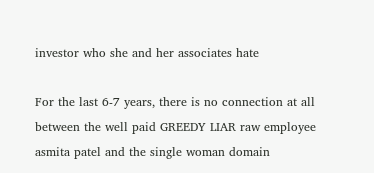investor who she and her associates hate

For the last 6-7 years, there is no connection at all between the well paid GREEDY LIAR raw employee asmita patel and the single woman domain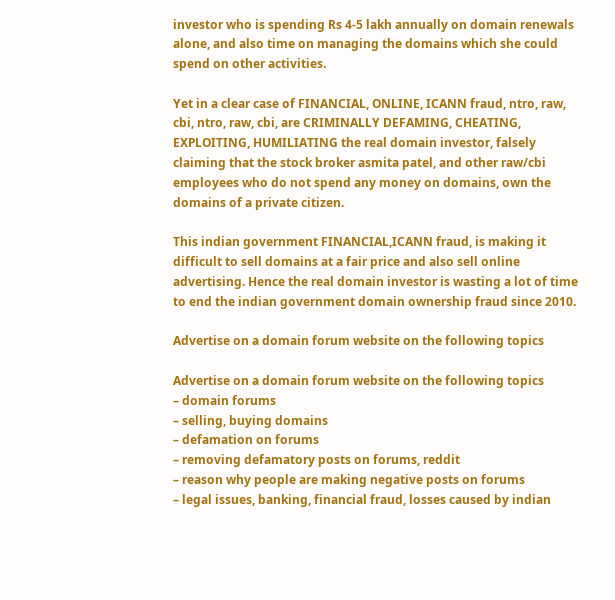investor who is spending Rs 4-5 lakh annually on domain renewals alone, and also time on managing the domains which she could spend on other activities.

Yet in a clear case of FINANCIAL, ONLINE, ICANN fraud, ntro, raw, cbi, ntro, raw, cbi, are CRIMINALLY DEFAMING, CHEATING, EXPLOITING, HUMILIATING the real domain investor, falsely claiming that the stock broker asmita patel, and other raw/cbi employees who do not spend any money on domains, own the domains of a private citizen.

This indian government FINANCIAL,ICANN fraud, is making it difficult to sell domains at a fair price and also sell online advertising. Hence the real domain investor is wasting a lot of time to end the indian government domain ownership fraud since 2010.

Advertise on a domain forum website on the following topics

Advertise on a domain forum website on the following topics
– domain forums
– selling, buying domains
– defamation on forums
– removing defamatory posts on forums, reddit
– reason why people are making negative posts on forums
– legal issues, banking, financial fraud, losses caused by indian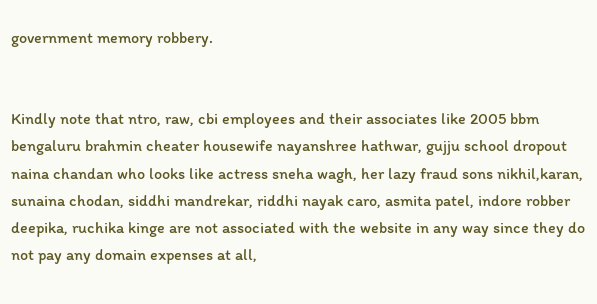government memory robbery.


Kindly note that ntro, raw, cbi employees and their associates like 2005 bbm bengaluru brahmin cheater housewife nayanshree hathwar, gujju school dropout naina chandan who looks like actress sneha wagh, her lazy fraud sons nikhil,karan, sunaina chodan, siddhi mandrekar, riddhi nayak caro, asmita patel, indore robber deepika, ruchika kinge are not associated with the website in any way since they do not pay any domain expenses at all,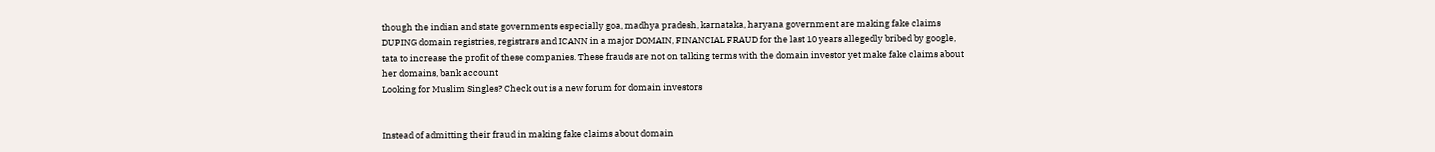though the indian and state governments especially goa, madhya pradesh, karnataka, haryana government are making fake claims DUPING domain registries, registrars and ICANN in a major DOMAIN, FINANCIAL FRAUD for the last 10 years allegedly bribed by google, tata to increase the profit of these companies. These frauds are not on talking terms with the domain investor yet make fake claims about her domains, bank account
Looking for Muslim Singles? Check out is a new forum for domain investors


Instead of admitting their fraud in making fake claims about domain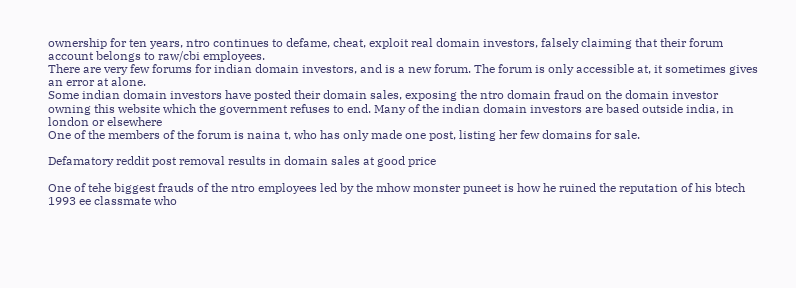ownership for ten years, ntro continues to defame, cheat, exploit real domain investors, falsely claiming that their forum account belongs to raw/cbi employees.
There are very few forums for indian domain investors, and is a new forum. The forum is only accessible at, it sometimes gives an error at alone.
Some indian domain investors have posted their domain sales, exposing the ntro domain fraud on the domain investor owning this website which the government refuses to end. Many of the indian domain investors are based outside india, in london or elsewhere
One of the members of the forum is naina t, who has only made one post, listing her few domains for sale.

Defamatory reddit post removal results in domain sales at good price

One of tehe biggest frauds of the ntro employees led by the mhow monster puneet is how he ruined the reputation of his btech 1993 ee classmate who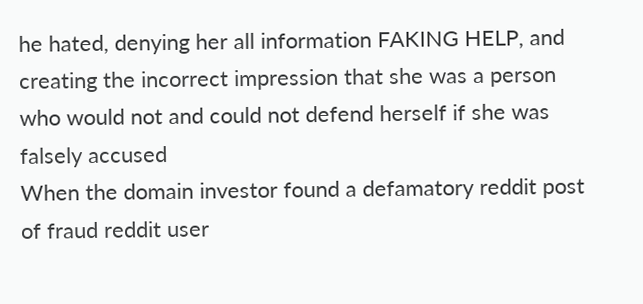he hated, denying her all information FAKING HELP, and creating the incorrect impression that she was a person who would not and could not defend herself if she was falsely accused
When the domain investor found a defamatory reddit post of fraud reddit user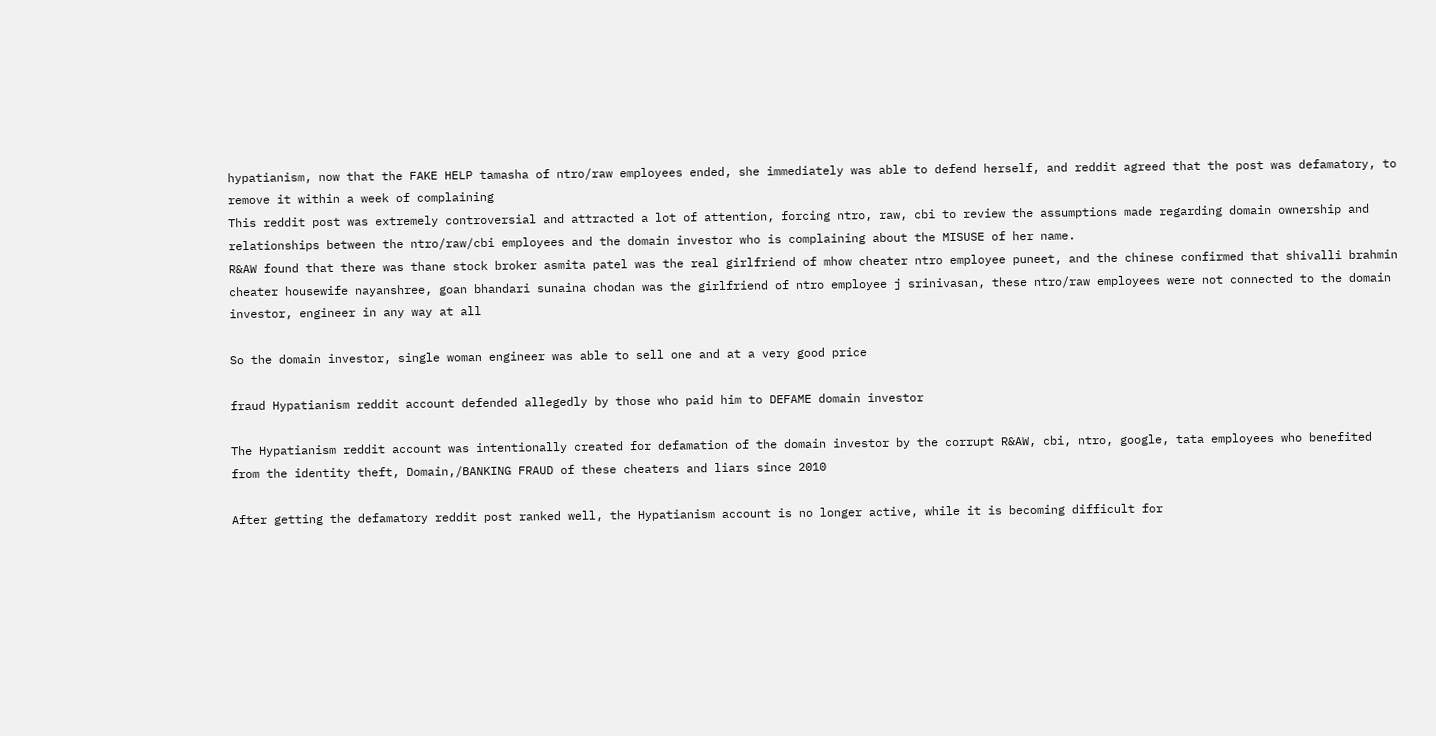hypatianism, now that the FAKE HELP tamasha of ntro/raw employees ended, she immediately was able to defend herself, and reddit agreed that the post was defamatory, to remove it within a week of complaining
This reddit post was extremely controversial and attracted a lot of attention, forcing ntro, raw, cbi to review the assumptions made regarding domain ownership and relationships between the ntro/raw/cbi employees and the domain investor who is complaining about the MISUSE of her name.
R&AW found that there was thane stock broker asmita patel was the real girlfriend of mhow cheater ntro employee puneet, and the chinese confirmed that shivalli brahmin cheater housewife nayanshree, goan bhandari sunaina chodan was the girlfriend of ntro employee j srinivasan, these ntro/raw employees were not connected to the domain investor, engineer in any way at all

So the domain investor, single woman engineer was able to sell one and at a very good price

fraud Hypatianism reddit account defended allegedly by those who paid him to DEFAME domain investor

The Hypatianism reddit account was intentionally created for defamation of the domain investor by the corrupt R&AW, cbi, ntro, google, tata employees who benefited from the identity theft, Domain,/BANKING FRAUD of these cheaters and liars since 2010

After getting the defamatory reddit post ranked well, the Hypatianism account is no longer active, while it is becoming difficult for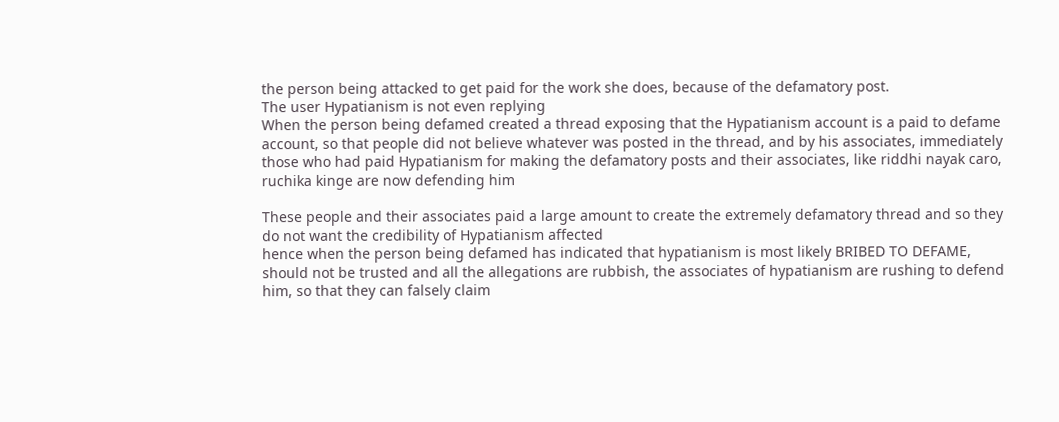the person being attacked to get paid for the work she does, because of the defamatory post.
The user Hypatianism is not even replying
When the person being defamed created a thread exposing that the Hypatianism account is a paid to defame account, so that people did not believe whatever was posted in the thread, and by his associates, immediately those who had paid Hypatianism for making the defamatory posts and their associates, like riddhi nayak caro, ruchika kinge are now defending him

These people and their associates paid a large amount to create the extremely defamatory thread and so they do not want the credibility of Hypatianism affected
hence when the person being defamed has indicated that hypatianism is most likely BRIBED TO DEFAME, should not be trusted and all the allegations are rubbish, the associates of hypatianism are rushing to defend him, so that they can falsely claim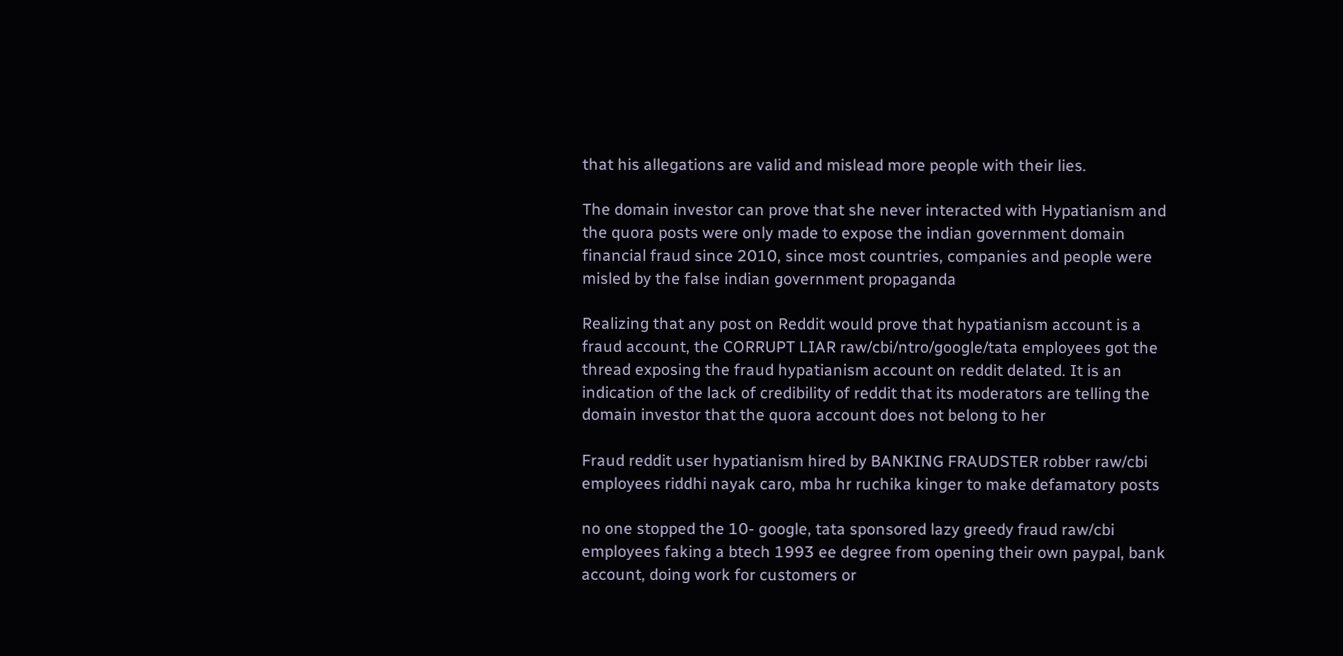that his allegations are valid and mislead more people with their lies.

The domain investor can prove that she never interacted with Hypatianism and the quora posts were only made to expose the indian government domain financial fraud since 2010, since most countries, companies and people were misled by the false indian government propaganda

Realizing that any post on Reddit would prove that hypatianism account is a fraud account, the CORRUPT LIAR raw/cbi/ntro/google/tata employees got the thread exposing the fraud hypatianism account on reddit delated. It is an indication of the lack of credibility of reddit that its moderators are telling the domain investor that the quora account does not belong to her

Fraud reddit user hypatianism hired by BANKING FRAUDSTER robber raw/cbi employees riddhi nayak caro, mba hr ruchika kinger to make defamatory posts

no one stopped the 10- google, tata sponsored lazy greedy fraud raw/cbi employees faking a btech 1993 ee degree from opening their own paypal, bank account, doing work for customers or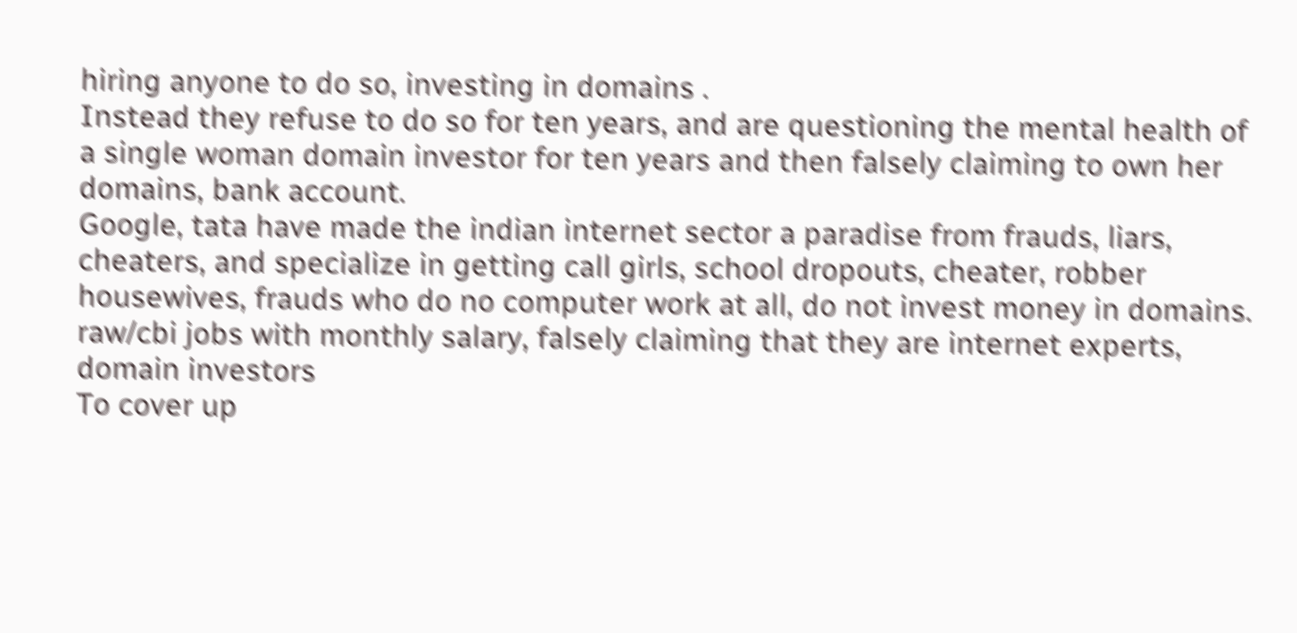hiring anyone to do so, investing in domains .
Instead they refuse to do so for ten years, and are questioning the mental health of a single woman domain investor for ten years and then falsely claiming to own her domains, bank account.
Google, tata have made the indian internet sector a paradise from frauds, liars, cheaters, and specialize in getting call girls, school dropouts, cheater, robber housewives, frauds who do no computer work at all, do not invest money in domains. raw/cbi jobs with monthly salary, falsely claiming that they are internet experts, domain investors
To cover up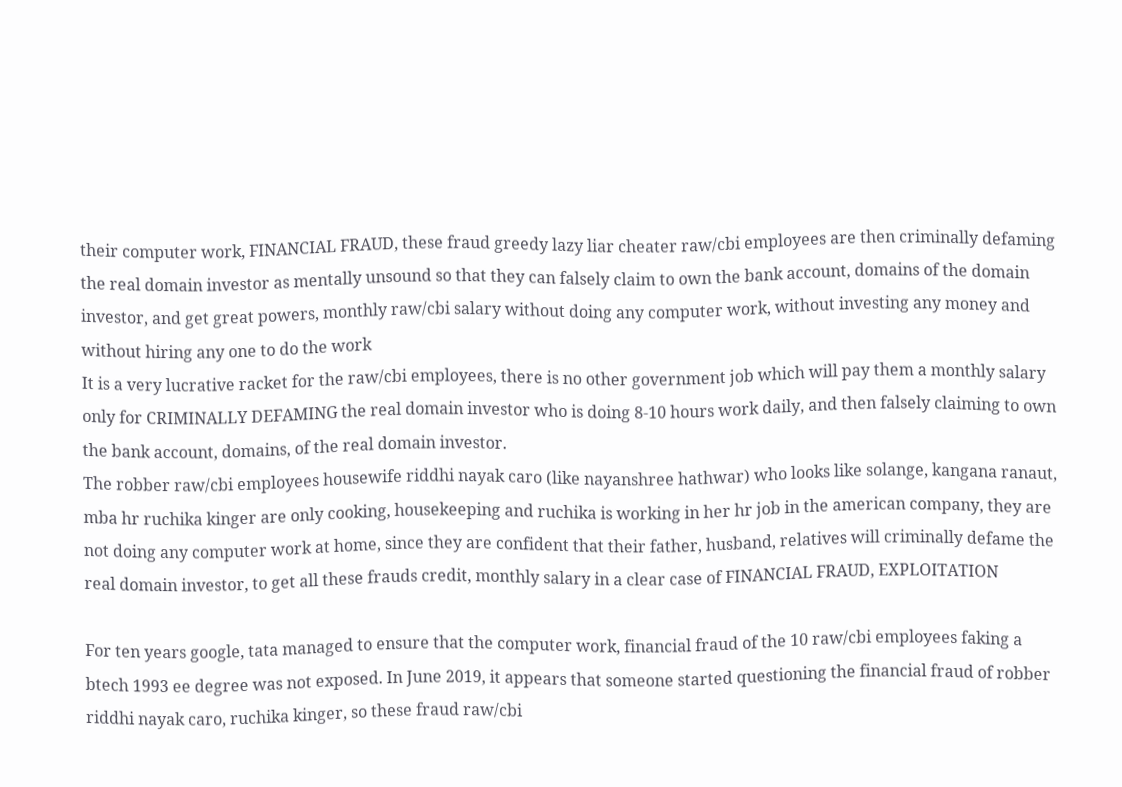their computer work, FINANCIAL FRAUD, these fraud greedy lazy liar cheater raw/cbi employees are then criminally defaming the real domain investor as mentally unsound so that they can falsely claim to own the bank account, domains of the domain investor, and get great powers, monthly raw/cbi salary without doing any computer work, without investing any money and without hiring any one to do the work
It is a very lucrative racket for the raw/cbi employees, there is no other government job which will pay them a monthly salary only for CRIMINALLY DEFAMING the real domain investor who is doing 8-10 hours work daily, and then falsely claiming to own the bank account, domains, of the real domain investor.
The robber raw/cbi employees housewife riddhi nayak caro (like nayanshree hathwar) who looks like solange, kangana ranaut, mba hr ruchika kinger are only cooking, housekeeping and ruchika is working in her hr job in the american company, they are not doing any computer work at home, since they are confident that their father, husband, relatives will criminally defame the real domain investor, to get all these frauds credit, monthly salary in a clear case of FINANCIAL FRAUD, EXPLOITATION

For ten years google, tata managed to ensure that the computer work, financial fraud of the 10 raw/cbi employees faking a btech 1993 ee degree was not exposed. In June 2019, it appears that someone started questioning the financial fraud of robber riddhi nayak caro, ruchika kinger, so these fraud raw/cbi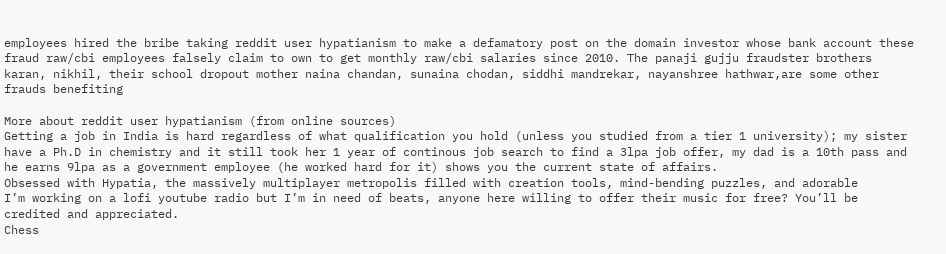employees hired the bribe taking reddit user hypatianism to make a defamatory post on the domain investor whose bank account these fraud raw/cbi employees falsely claim to own to get monthly raw/cbi salaries since 2010. The panaji gujju fraudster brothers karan, nikhil, their school dropout mother naina chandan, sunaina chodan, siddhi mandrekar, nayanshree hathwar,are some other frauds benefiting

More about reddit user hypatianism (from online sources)
Getting a job in India is hard regardless of what qualification you hold (unless you studied from a tier 1 university); my sister have a Ph.D in chemistry and it still took her 1 year of continous job search to find a 3lpa job offer, my dad is a 10th pass and he earns 9lpa as a government employee (he worked hard for it) shows you the current state of affairs.
Obsessed with Hypatia, the massively multiplayer metropolis filled with creation tools, mind-bending puzzles, and adorable
I’m working on a lofi youtube radio but I’m in need of beats, anyone here willing to offer their music for free? You’ll be credited and appreciated.
Chess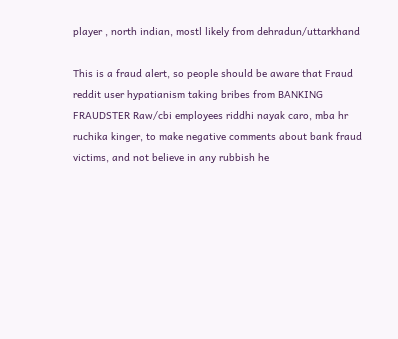player , north indian, mostl likely from dehradun/uttarkhand

This is a fraud alert, so people should be aware that Fraud reddit user hypatianism taking bribes from BANKING FRAUDSTER Raw/cbi employees riddhi nayak caro, mba hr ruchika kinger, to make negative comments about bank fraud victims, and not believe in any rubbish he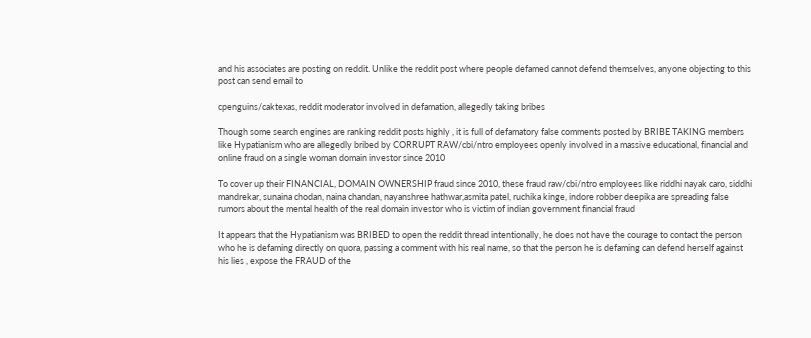and his associates are posting on reddit. Unlike the reddit post where people defamed cannot defend themselves, anyone objecting to this post can send email to

cpenguins/caktexas, reddit moderator involved in defamation, allegedly taking bribes

Though some search engines are ranking reddit posts highly , it is full of defamatory false comments posted by BRIBE TAKING members like Hypatianism who are allegedly bribed by CORRUPT RAW/cbi/ntro employees openly involved in a massive educational, financial and online fraud on a single woman domain investor since 2010

To cover up their FINANCIAL, DOMAIN OWNERSHIP fraud since 2010, these fraud raw/cbi/ntro employees like riddhi nayak caro, siddhi mandrekar, sunaina chodan, naina chandan, nayanshree hathwar,asmita patel, ruchika kinge, indore robber deepika are spreading false rumors about the mental health of the real domain investor who is victim of indian government financial fraud

It appears that the Hypatianism was BRIBED to open the reddit thread intentionally, he does not have the courage to contact the person who he is defaming directly on quora, passing a comment with his real name, so that the person he is defaming can defend herself against his lies , expose the FRAUD of the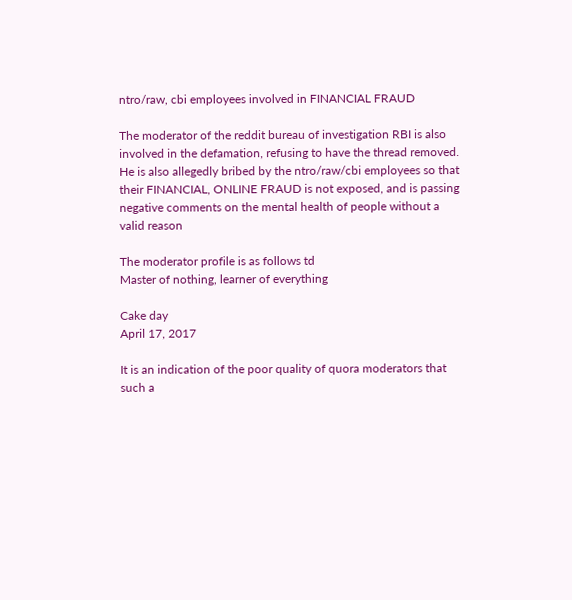ntro/raw, cbi employees involved in FINANCIAL FRAUD

The moderator of the reddit bureau of investigation RBI is also involved in the defamation, refusing to have the thread removed. He is also allegedly bribed by the ntro/raw/cbi employees so that their FINANCIAL, ONLINE FRAUD is not exposed, and is passing negative comments on the mental health of people without a valid reason

The moderator profile is as follows td
Master of nothing, learner of everything

Cake day
April 17, 2017

It is an indication of the poor quality of quora moderators that such a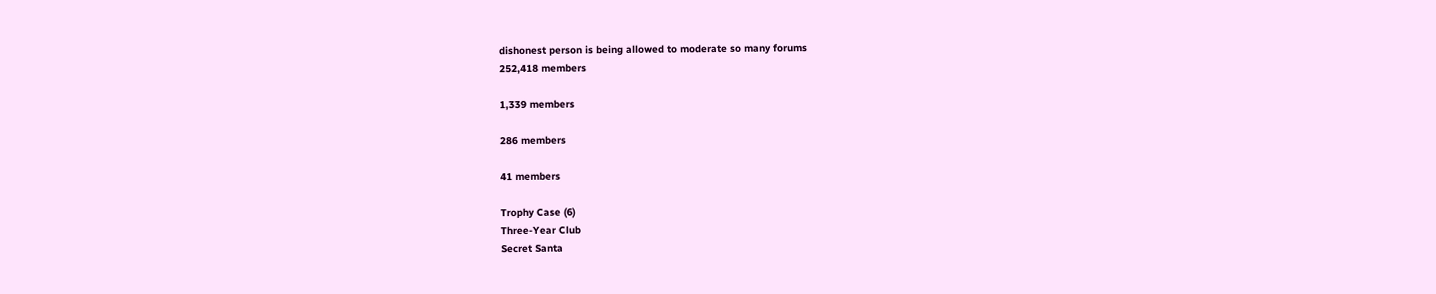dishonest person is being allowed to moderate so many forums
252,418 members

1,339 members

286 members

41 members

Trophy Case (6)
Three-Year Club
Secret Santa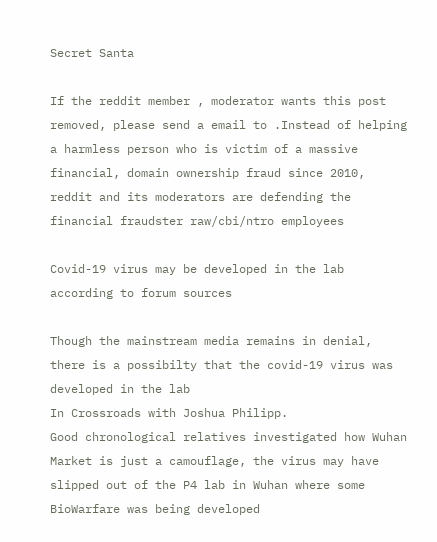Secret Santa

If the reddit member , moderator wants this post removed, please send a email to .Instead of helping a harmless person who is victim of a massive financial, domain ownership fraud since 2010, reddit and its moderators are defending the financial fraudster raw/cbi/ntro employees

Covid-19 virus may be developed in the lab according to forum sources

Though the mainstream media remains in denial, there is a possibilty that the covid-19 virus was developed in the lab
In Crossroads with Joshua Philipp.
Good chronological relatives investigated how Wuhan Market is just a camouflage, the virus may have slipped out of the P4 lab in Wuhan where some BioWarfare was being developed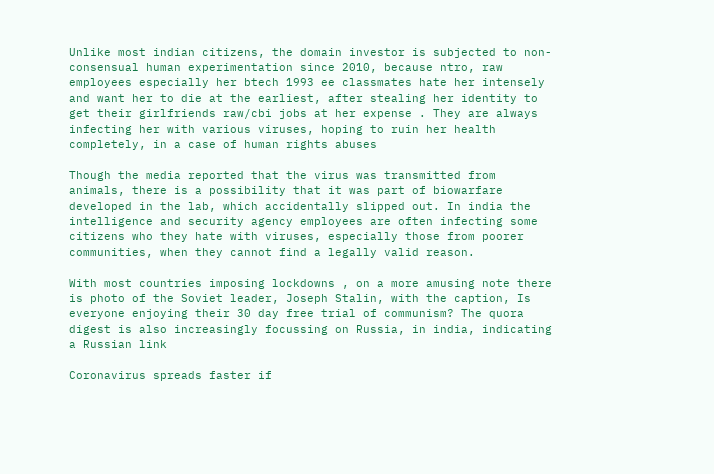Unlike most indian citizens, the domain investor is subjected to non-consensual human experimentation since 2010, because ntro, raw employees especially her btech 1993 ee classmates hate her intensely and want her to die at the earliest, after stealing her identity to get their girlfriends raw/cbi jobs at her expense . They are always infecting her with various viruses, hoping to ruin her health completely, in a case of human rights abuses

Though the media reported that the virus was transmitted from animals, there is a possibility that it was part of biowarfare developed in the lab, which accidentally slipped out. In india the intelligence and security agency employees are often infecting some citizens who they hate with viruses, especially those from poorer communities, when they cannot find a legally valid reason.

With most countries imposing lockdowns , on a more amusing note there is photo of the Soviet leader, Joseph Stalin, with the caption, Is everyone enjoying their 30 day free trial of communism? The quora digest is also increasingly focussing on Russia, in india, indicating a Russian link

Coronavirus spreads faster if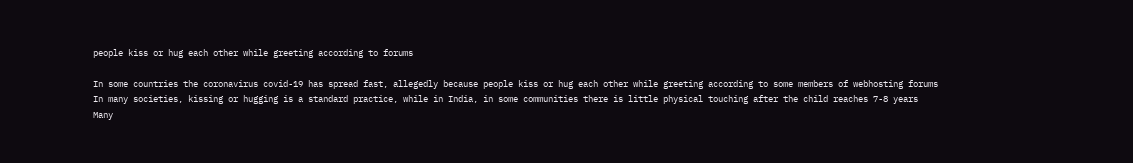people kiss or hug each other while greeting according to forums

In some countries the coronavirus covid-19 has spread fast, allegedly because people kiss or hug each other while greeting according to some members of webhosting forums
In many societies, kissing or hugging is a standard practice, while in India, in some communities there is little physical touching after the child reaches 7-8 years
Many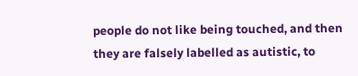people do not like being touched, and then they are falsely labelled as autistic, to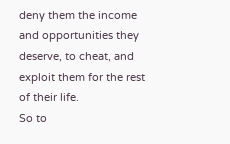deny them the income and opportunities they deserve, to cheat, and exploit them for the rest of their life.
So to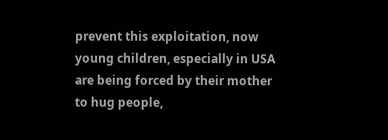prevent this exploitation, now young children, especially in USA are being forced by their mother to hug people,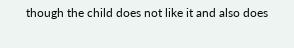though the child does not like it and also does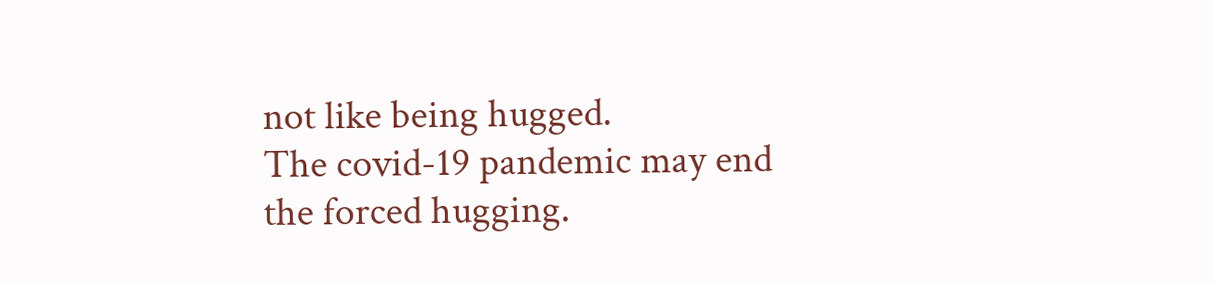not like being hugged.
The covid-19 pandemic may end the forced hugging.